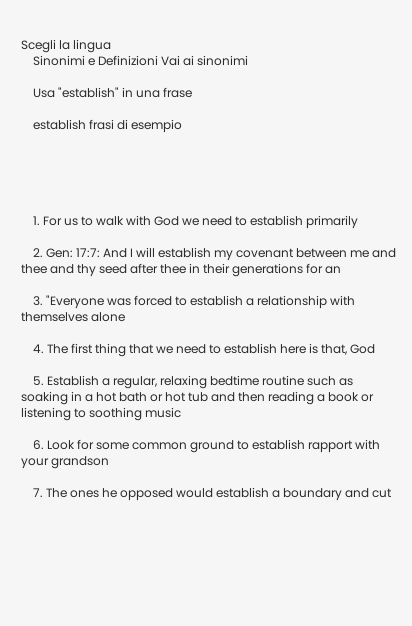Scegli la lingua
    Sinonimi e Definizioni Vai ai sinonimi

    Usa "establish" in una frase

    establish frasi di esempio





    1. For us to walk with God we need to establish primarily

    2. Gen: 17:7: And I will establish my covenant between me and thee and thy seed after thee in their generations for an

    3. "Everyone was forced to establish a relationship with themselves alone

    4. The first thing that we need to establish here is that, God

    5. Establish a regular, relaxing bedtime routine such as soaking in a hot bath or hot tub and then reading a book or listening to soothing music

    6. Look for some common ground to establish rapport with your grandson

    7. The ones he opposed would establish a boundary and cut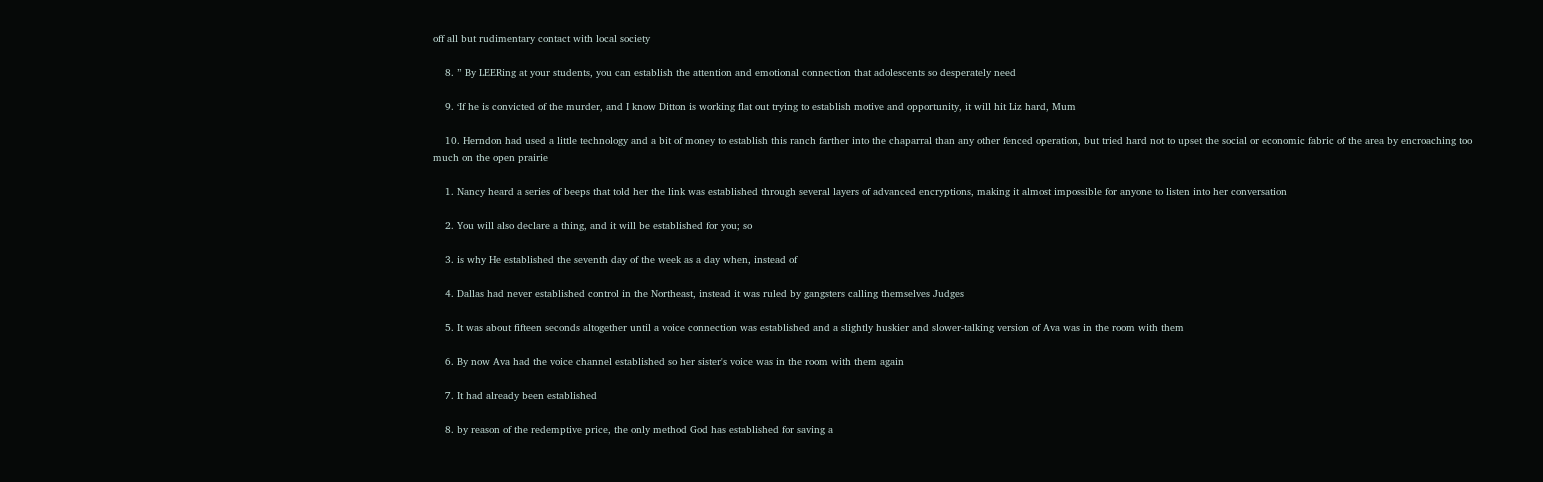off all but rudimentary contact with local society

    8. ” By LEERing at your students, you can establish the attention and emotional connection that adolescents so desperately need

    9. ‘If he is convicted of the murder, and I know Ditton is working flat out trying to establish motive and opportunity, it will hit Liz hard, Mum

    10. Herndon had used a little technology and a bit of money to establish this ranch farther into the chaparral than any other fenced operation, but tried hard not to upset the social or economic fabric of the area by encroaching too much on the open prairie

    1. Nancy heard a series of beeps that told her the link was established through several layers of advanced encryptions, making it almost impossible for anyone to listen into her conversation

    2. You will also declare a thing, and it will be established for you; so

    3. is why He established the seventh day of the week as a day when, instead of

    4. Dallas had never established control in the Northeast, instead it was ruled by gangsters calling themselves Judges

    5. It was about fifteen seconds altogether until a voice connection was established and a slightly huskier and slower-talking version of Ava was in the room with them

    6. By now Ava had the voice channel established so her sister's voice was in the room with them again

    7. It had already been established

    8. by reason of the redemptive price, the only method God has established for saving a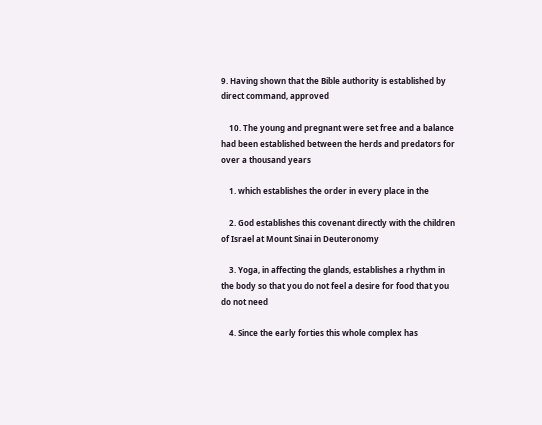9. Having shown that the Bible authority is established by direct command, approved

    10. The young and pregnant were set free and a balance had been established between the herds and predators for over a thousand years

    1. which establishes the order in every place in the

    2. God establishes this covenant directly with the children of Israel at Mount Sinai in Deuteronomy

    3. Yoga, in affecting the glands, establishes a rhythm in the body so that you do not feel a desire for food that you do not need

    4. Since the early forties this whole complex has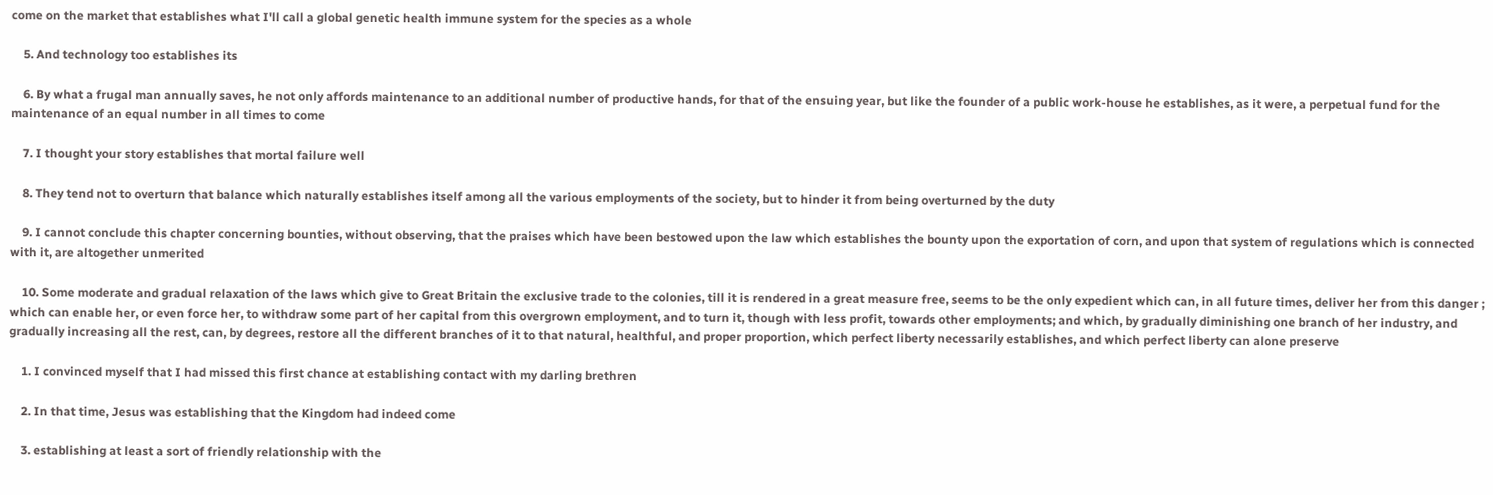come on the market that establishes what I'll call a global genetic health immune system for the species as a whole

    5. And technology too establishes its

    6. By what a frugal man annually saves, he not only affords maintenance to an additional number of productive hands, for that of the ensuing year, but like the founder of a public work-house he establishes, as it were, a perpetual fund for the maintenance of an equal number in all times to come

    7. I thought your story establishes that mortal failure well

    8. They tend not to overturn that balance which naturally establishes itself among all the various employments of the society, but to hinder it from being overturned by the duty

    9. I cannot conclude this chapter concerning bounties, without observing, that the praises which have been bestowed upon the law which establishes the bounty upon the exportation of corn, and upon that system of regulations which is connected with it, are altogether unmerited

    10. Some moderate and gradual relaxation of the laws which give to Great Britain the exclusive trade to the colonies, till it is rendered in a great measure free, seems to be the only expedient which can, in all future times, deliver her from this danger ; which can enable her, or even force her, to withdraw some part of her capital from this overgrown employment, and to turn it, though with less profit, towards other employments; and which, by gradually diminishing one branch of her industry, and gradually increasing all the rest, can, by degrees, restore all the different branches of it to that natural, healthful, and proper proportion, which perfect liberty necessarily establishes, and which perfect liberty can alone preserve

    1. I convinced myself that I had missed this first chance at establishing contact with my darling brethren

    2. In that time, Jesus was establishing that the Kingdom had indeed come

    3. establishing at least a sort of friendly relationship with the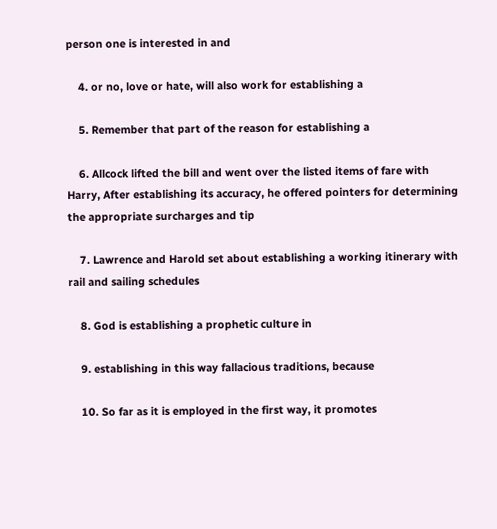person one is interested in and

    4. or no, love or hate, will also work for establishing a

    5. Remember that part of the reason for establishing a

    6. Allcock lifted the bill and went over the listed items of fare with Harry, After establishing its accuracy, he offered pointers for determining the appropriate surcharges and tip

    7. Lawrence and Harold set about establishing a working itinerary with rail and sailing schedules

    8. God is establishing a prophetic culture in

    9. establishing in this way fallacious traditions, because

    10. So far as it is employed in the first way, it promotes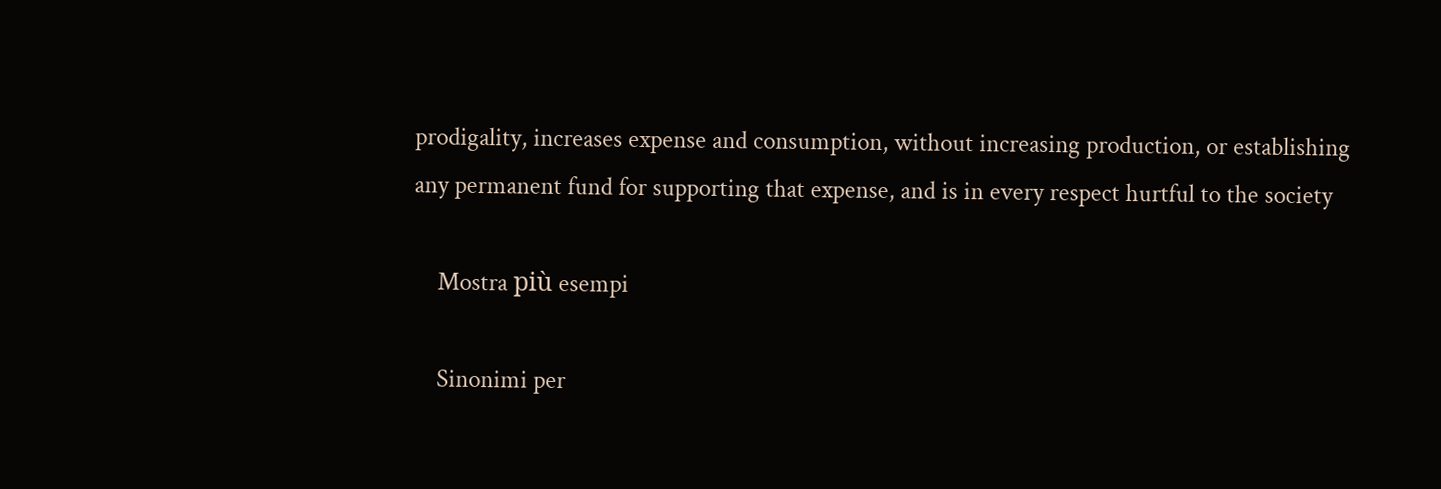prodigality, increases expense and consumption, without increasing production, or establishing any permanent fund for supporting that expense, and is in every respect hurtful to the society

    Mostra più esempi

    Sinonimi per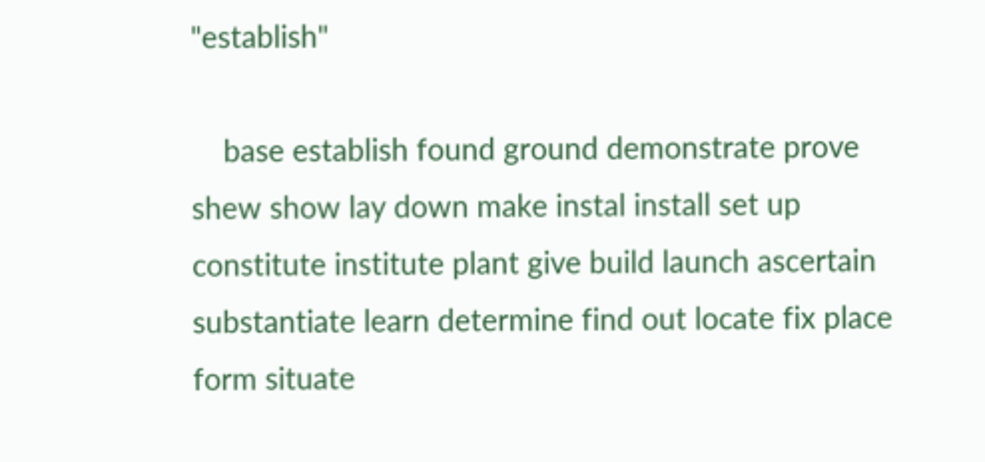"establish"

    base establish found ground demonstrate prove shew show lay down make instal install set up constitute institute plant give build launch ascertain substantiate learn determine find out locate fix place form situate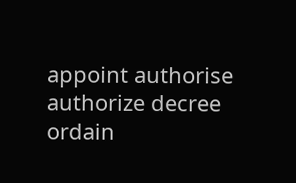appoint authorise authorize decree ordain